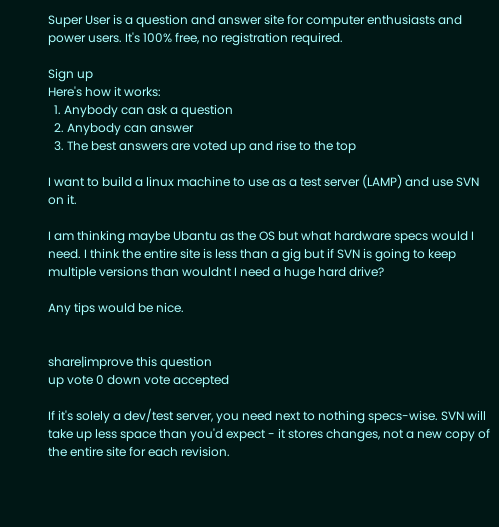Super User is a question and answer site for computer enthusiasts and power users. It's 100% free, no registration required.

Sign up
Here's how it works:
  1. Anybody can ask a question
  2. Anybody can answer
  3. The best answers are voted up and rise to the top

I want to build a linux machine to use as a test server (LAMP) and use SVN on it.

I am thinking maybe Ubantu as the OS but what hardware specs would I need. I think the entire site is less than a gig but if SVN is going to keep multiple versions than wouldnt I need a huge hard drive?

Any tips would be nice.


share|improve this question
up vote 0 down vote accepted

If it's solely a dev/test server, you need next to nothing specs-wise. SVN will take up less space than you'd expect - it stores changes, not a new copy of the entire site for each revision.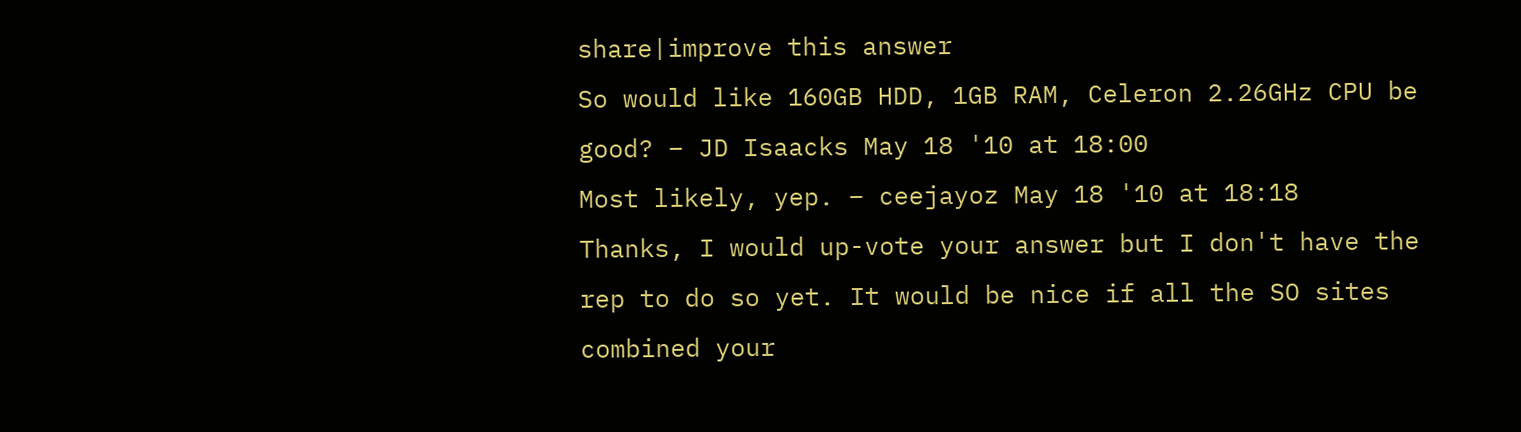share|improve this answer
So would like 160GB HDD, 1GB RAM, Celeron 2.26GHz CPU be good? – JD Isaacks May 18 '10 at 18:00
Most likely, yep. – ceejayoz May 18 '10 at 18:18
Thanks, I would up-vote your answer but I don't have the rep to do so yet. It would be nice if all the SO sites combined your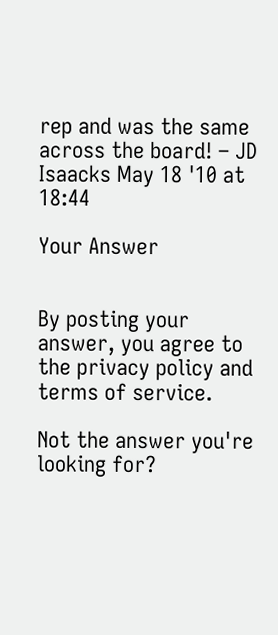rep and was the same across the board! – JD Isaacks May 18 '10 at 18:44

Your Answer


By posting your answer, you agree to the privacy policy and terms of service.

Not the answer you're looking for?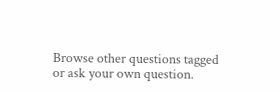Browse other questions tagged or ask your own question.